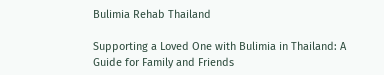Bulimia Rehab Thailand

Supporting a Loved One with Bulimia in Thailand: A Guide for Family and Friends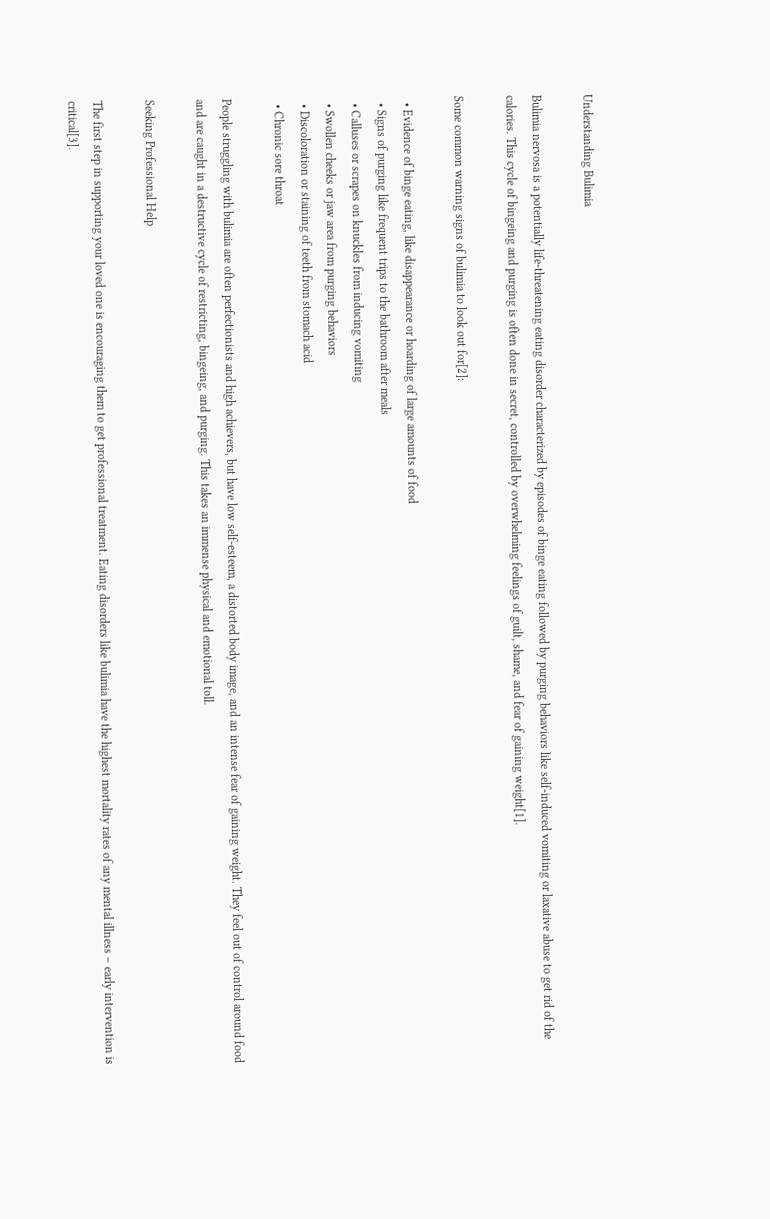Understanding Bulimia

Bulimia nervosa is a potentially life-threatening eating disorder characterized by episodes of binge eating followed by purging behaviors like self-induced vomiting or laxative abuse to get rid of the calories. This cycle of bingeing and purging is often done in secret, controlled by overwhelming feelings of guilt, shame, and fear of gaining weight[1].

Some common warning signs of bulimia to look out for[2]:

  • Evidence of binge eating, like disappearance or hoarding of large amounts of food
  • Signs of purging like frequent trips to the bathroom after meals
  • Calluses or scrapes on knuckles from inducing vomiting
  • Swollen cheeks or jaw area from purging behaviors
  • Discoloration or staining of teeth from stomach acid
  • Chronic sore throat

People struggling with bulimia are often perfectionists and high achievers, but have low self-esteem, a distorted body image, and an intense fear of gaining weight. They feel out of control around food and are caught in a destructive cycle of restricting, bingeing, and purging. This takes an immense physical and emotional toll.

Seeking Professional Help

The first step in supporting your loved one is encouraging them to get professional treatment. Eating disorders like bulimia have the highest mortality rates of any mental illness – early intervention is critical[3].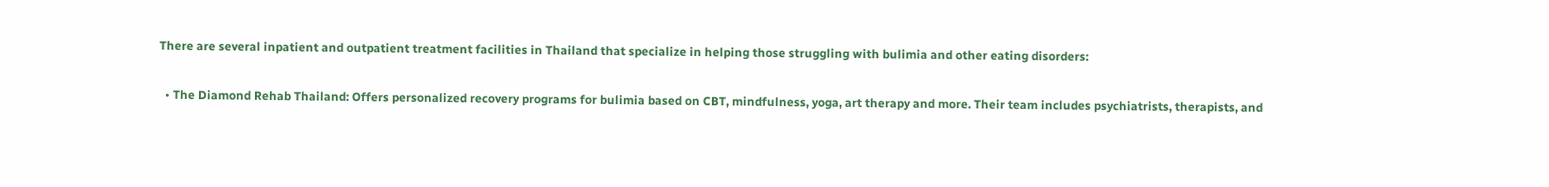There are several inpatient and outpatient treatment facilities in Thailand that specialize in helping those struggling with bulimia and other eating disorders:

  • The Diamond Rehab Thailand: Offers personalized recovery programs for bulimia based on CBT, mindfulness, yoga, art therapy and more. Their team includes psychiatrists, therapists, and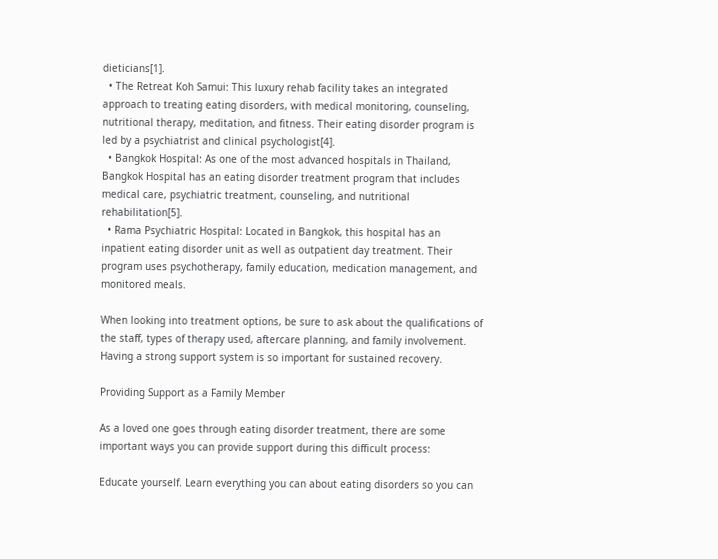dieticians[1].
  • The Retreat Koh Samui: This luxury rehab facility takes an integrated approach to treating eating disorders, with medical monitoring, counseling, nutritional therapy, meditation, and fitness. Their eating disorder program is led by a psychiatrist and clinical psychologist[4].
  • Bangkok Hospital: As one of the most advanced hospitals in Thailand, Bangkok Hospital has an eating disorder treatment program that includes medical care, psychiatric treatment, counseling, and nutritional rehabilitation[5].
  • Rama Psychiatric Hospital: Located in Bangkok, this hospital has an inpatient eating disorder unit as well as outpatient day treatment. Their program uses psychotherapy, family education, medication management, and monitored meals.

When looking into treatment options, be sure to ask about the qualifications of the staff, types of therapy used, aftercare planning, and family involvement. Having a strong support system is so important for sustained recovery.

Providing Support as a Family Member

As a loved one goes through eating disorder treatment, there are some important ways you can provide support during this difficult process:

Educate yourself. Learn everything you can about eating disorders so you can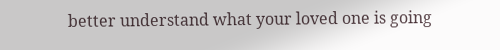better understand what your loved one is going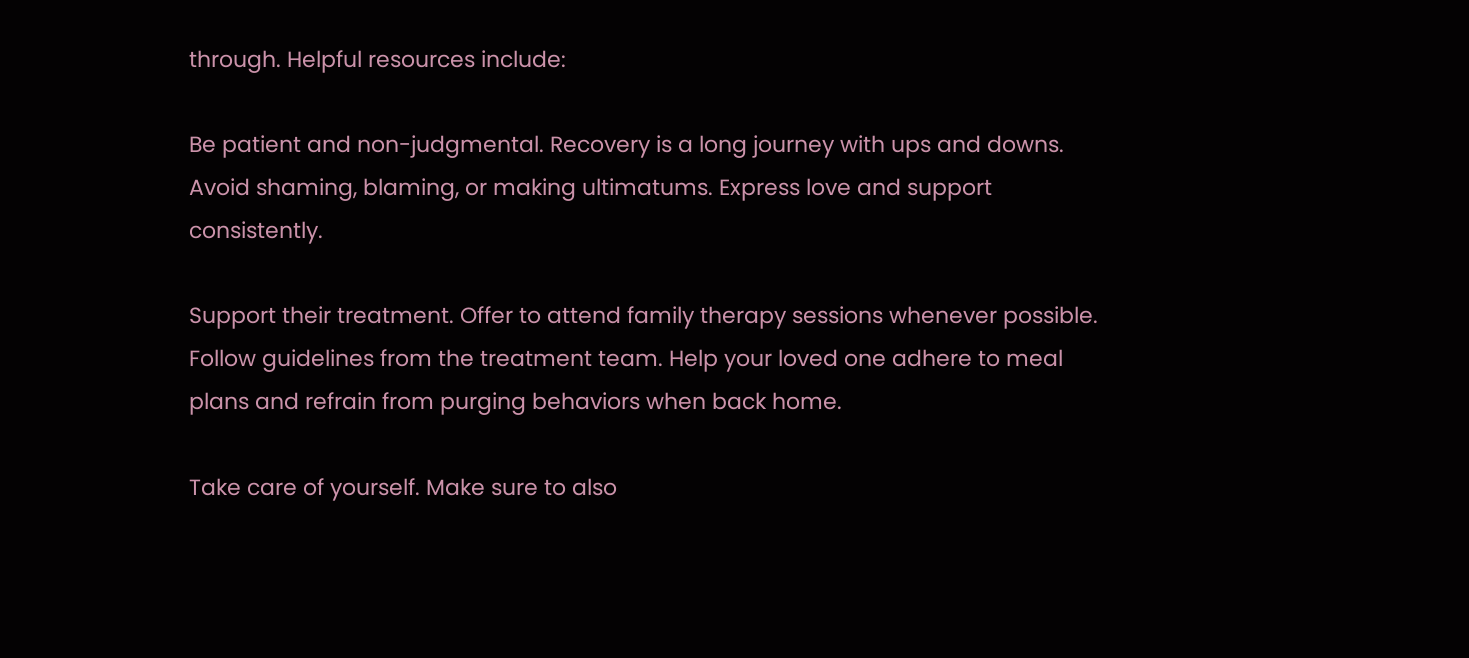through. Helpful resources include:

Be patient and non-judgmental. Recovery is a long journey with ups and downs. Avoid shaming, blaming, or making ultimatums. Express love and support consistently.

Support their treatment. Offer to attend family therapy sessions whenever possible. Follow guidelines from the treatment team. Help your loved one adhere to meal plans and refrain from purging behaviors when back home.

Take care of yourself. Make sure to also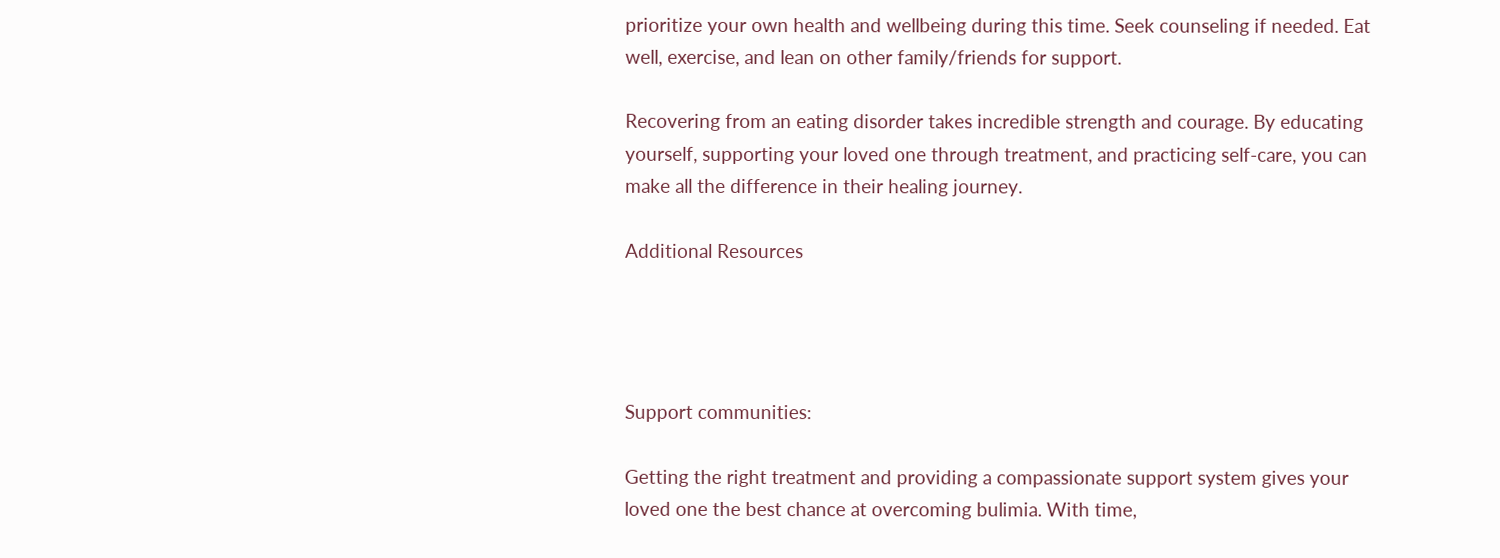prioritize your own health and wellbeing during this time. Seek counseling if needed. Eat well, exercise, and lean on other family/friends for support.

Recovering from an eating disorder takes incredible strength and courage. By educating yourself, supporting your loved one through treatment, and practicing self-care, you can make all the difference in their healing journey.

Additional Resources




Support communities:

Getting the right treatment and providing a compassionate support system gives your loved one the best chance at overcoming bulimia. With time,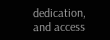dedication, and access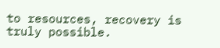to resources, recovery is truly possible.